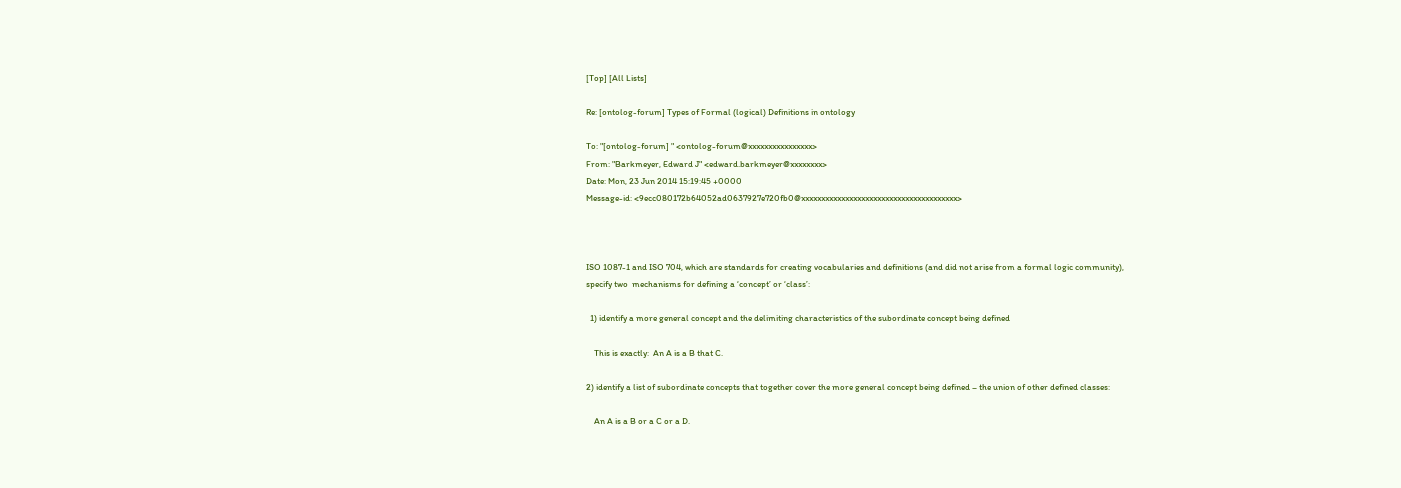[Top] [All Lists]

Re: [ontolog-forum] Types of Formal (logical) Definitions in ontology

To: "[ontolog-forum] " <ontolog-forum@xxxxxxxxxxxxxxxx>
From: "Barkmeyer, Edward J" <edward.barkmeyer@xxxxxxxx>
Date: Mon, 23 Jun 2014 15:19:45 +0000
Message-id: <9ecc080172b64052ad0637927e720fb0@xxxxxxxxxxxxxxxxxxxxxxxxxxxxxxxxxxxxxxx>



ISO 1087-1 and ISO 704, which are standards for creating vocabularies and definitions (and did not arise from a formal logic community), specify two  mechanisms for defining a ‘concept’ or ‘class’:

  1) identify a more general concept and the delimiting characteristics of the subordinate concept being defined

    This is exactly:  An A is a B that C.

2) identify a list of subordinate concepts that together cover the more general concept being defined – the union of other defined classes:

    An A is a B or a C or a D.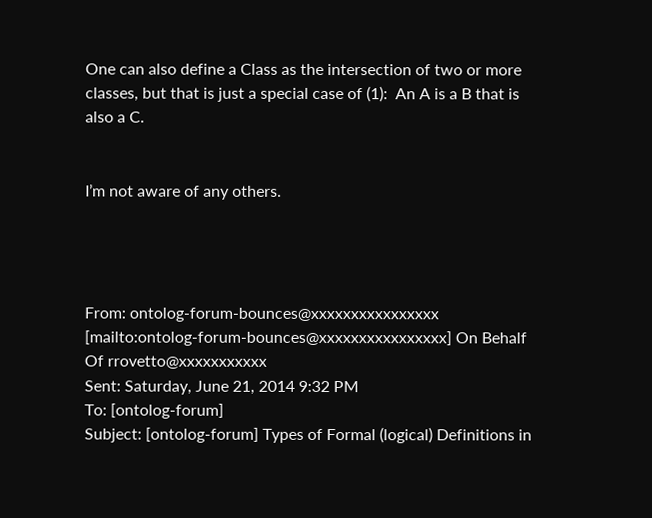One can also define a Class as the intersection of two or more classes, but that is just a special case of (1):  An A is a B that is also a C.


I’m not aware of any others.




From: ontolog-forum-bounces@xxxxxxxxxxxxxxxx [mailto:ontolog-forum-bounces@xxxxxxxxxxxxxxxx] On Behalf Of rrovetto@xxxxxxxxxxx
Sent: Saturday, June 21, 2014 9:32 PM
To: [ontolog-forum]
Subject: [ontolog-forum] Types of Formal (logical) Definitions in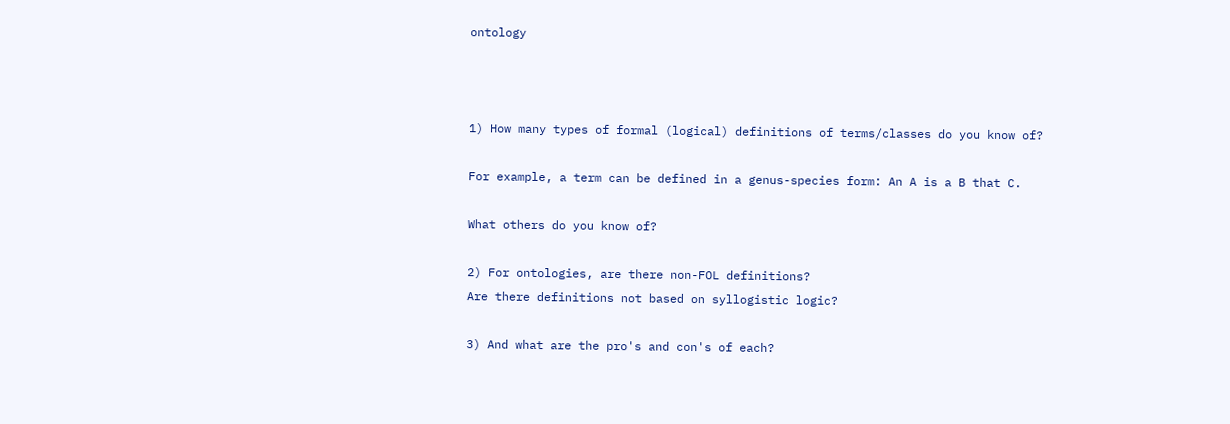ontology



1) How many types of formal (logical) definitions of terms/classes do you know of?

For example, a term can be defined in a genus-species form: An A is a B that C.

What others do you know of?

2) For ontologies, are there non-FOL definitions?
Are there definitions not based on syllogistic logic?

3) And what are the pro's and con's of each?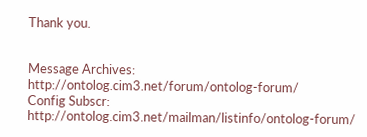Thank you.


Message Archives: http://ontolog.cim3.net/forum/ontolog-forum/
Config Subscr: http://ontolog.cim3.net/mailman/listinfo/ontolog-forum/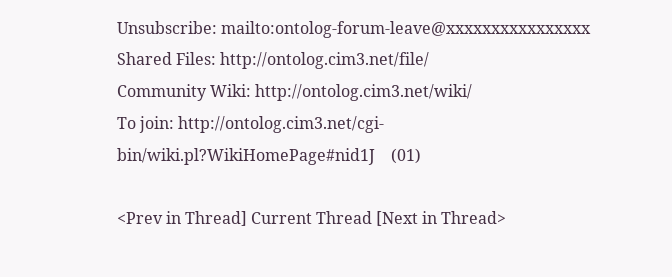Unsubscribe: mailto:ontolog-forum-leave@xxxxxxxxxxxxxxxx
Shared Files: http://ontolog.cim3.net/file/
Community Wiki: http://ontolog.cim3.net/wiki/
To join: http://ontolog.cim3.net/cgi-bin/wiki.pl?WikiHomePage#nid1J    (01)

<Prev in Thread] Current Thread [Next in Thread>